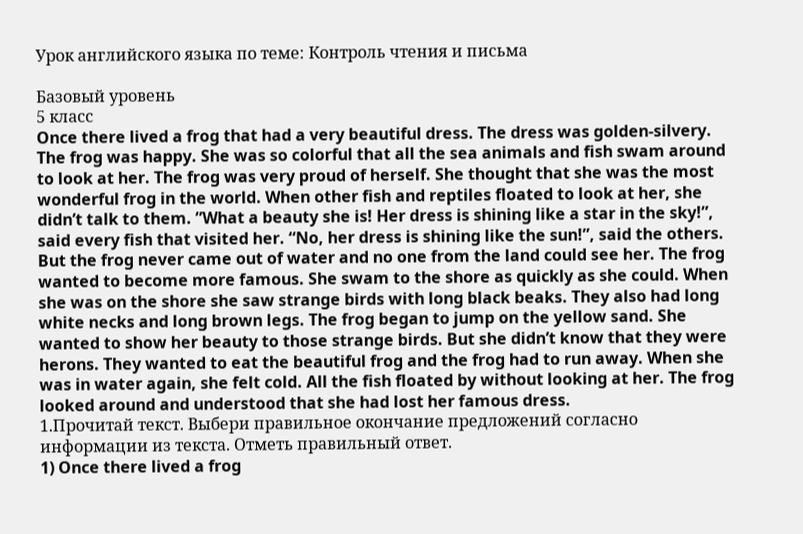Урок английского языка по теме: Контроль чтения и письма

Базовый уровень
5 класс
Once there lived a frog that had a very beautiful dress. The dress was golden-silvery. The frog was happy. She was so colorful that all the sea animals and fish swam around to look at her. The frog was very proud of herself. She thought that she was the most wonderful frog in the world. When other fish and reptiles floated to look at her, she didn’t talk to them. ”What a beauty she is! Her dress is shining like a star in the sky!”, said every fish that visited her. “No, her dress is shining like the sun!”, said the others. But the frog never came out of water and no one from the land could see her. The frog wanted to become more famous. She swam to the shore as quickly as she could. When she was on the shore she saw strange birds with long black beaks. They also had long white necks and long brown legs. The frog began to jump on the yellow sand. She wanted to show her beauty to those strange birds. But she didn’t know that they were herons. They wanted to eat the beautiful frog and the frog had to run away. When she was in water again, she felt cold. All the fish floated by without looking at her. The frog looked around and understood that she had lost her famous dress.
1.Прочитай текст. Выбери правильное окончание предложений согласно информации из текста. Отметь правильный ответ.
1) Once there lived a frog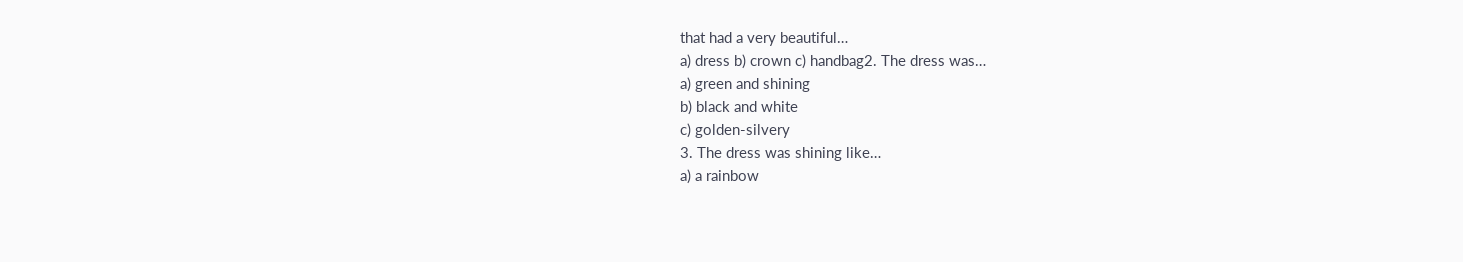that had a very beautiful…
a) dress b) crown c) handbag2. The dress was…
a) green and shining
b) black and white
c) golden-silvery
3. The dress was shining like…
a) a rainbow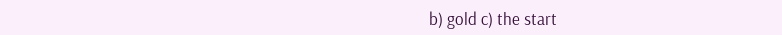b) gold c) the start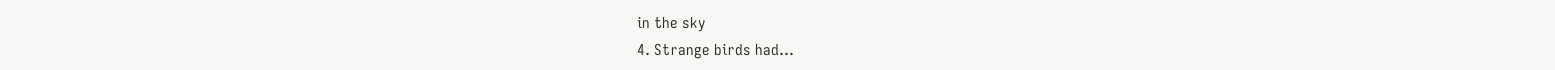in the sky
4. Strange birds had…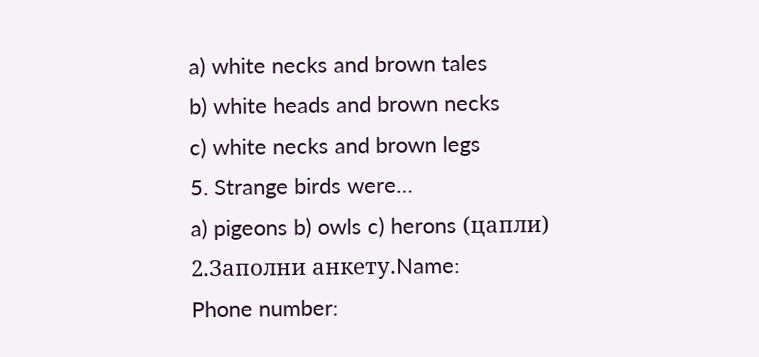a) white necks and brown tales
b) white heads and brown necks
c) white necks and brown legs
5. Strange birds were…
a) pigeons b) owls c) herons (цапли)
2.Заполни анкету.Name:
Phone number: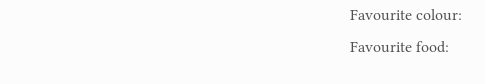Favourite colour:
Favourite food: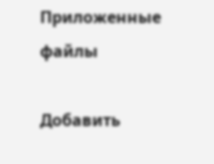Приложенные файлы

Добавить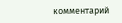комментарий